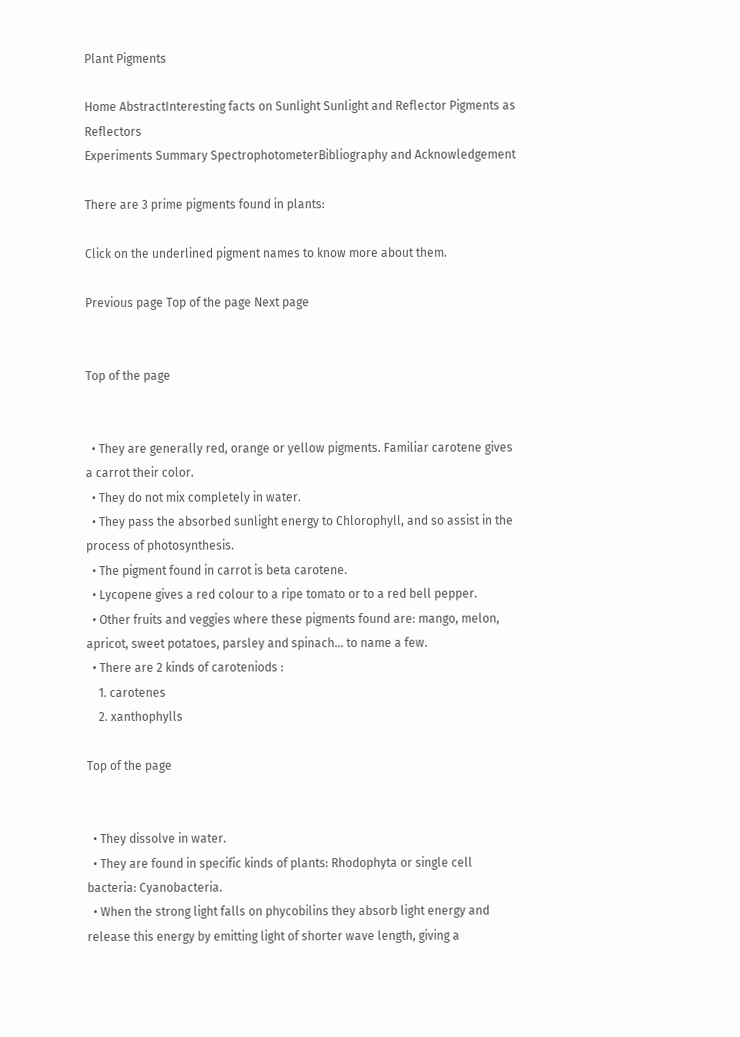Plant Pigments

Home AbstractInteresting facts on Sunlight Sunlight and Reflector Pigments as Reflectors
Experiments Summary SpectrophotometerBibliography and Acknowledgement

There are 3 prime pigments found in plants:

Click on the underlined pigment names to know more about them.

Previous page Top of the page Next page


Top of the page


  • They are generally red, orange or yellow pigments. Familiar carotene gives a carrot their color.
  • They do not mix completely in water.
  • They pass the absorbed sunlight energy to Chlorophyll, and so assist in the process of photosynthesis.
  • The pigment found in carrot is beta carotene.
  • Lycopene gives a red colour to a ripe tomato or to a red bell pepper.
  • Other fruits and veggies where these pigments found are: mango, melon, apricot, sweet potatoes, parsley and spinach… to name a few.
  • There are 2 kinds of caroteniods :
    1. carotenes
    2. xanthophylls

Top of the page


  • They dissolve in water.
  • They are found in specific kinds of plants: Rhodophyta or single cell bacteria: Cyanobacteria.
  • When the strong light falls on phycobilins they absorb light energy and release this energy by emitting light of shorter wave length, giving a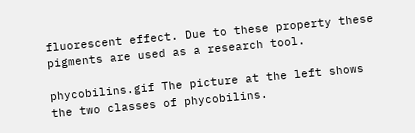fluorescent effect. Due to these property these pigments are used as a research tool.

phycobilins.gif The picture at the left shows the two classes of phycobilins.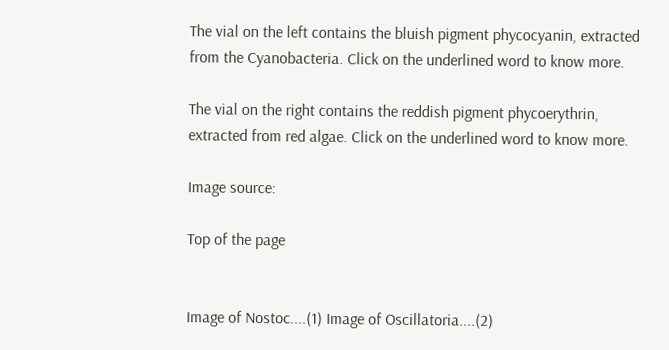The vial on the left contains the bluish pigment phycocyanin, extracted from the Cyanobacteria. Click on the underlined word to know more.

The vial on the right contains the reddish pigment phycoerythrin, extracted from red algae. Click on the underlined word to know more.

Image source:

Top of the page


Image of Nostoc....(1) Image of Oscillatoria....(2)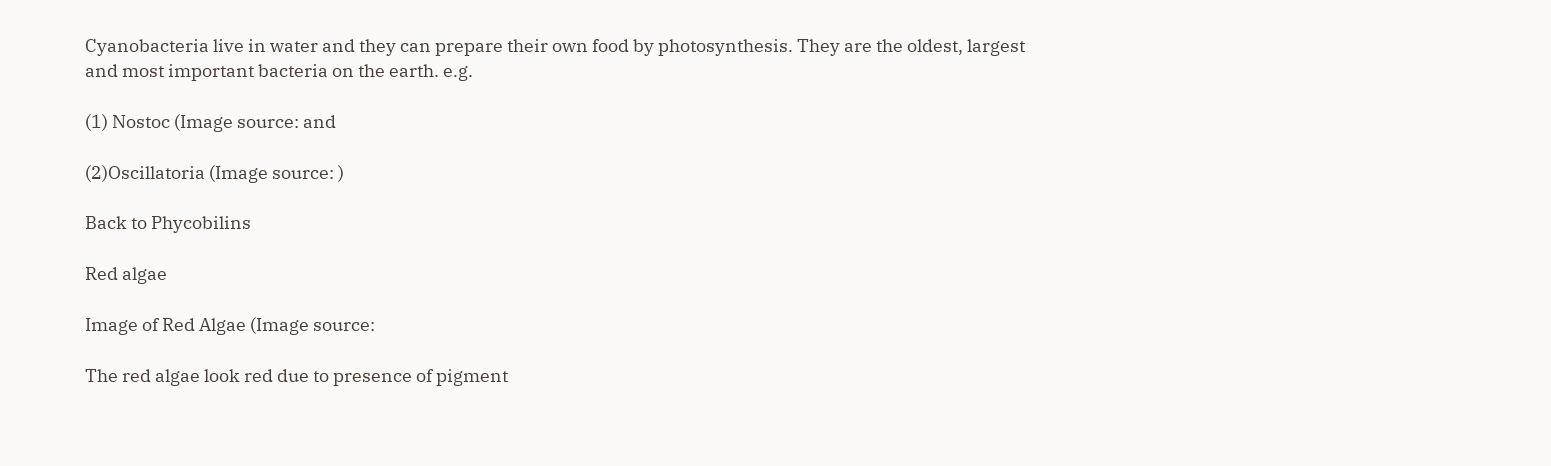Cyanobacteria live in water and they can prepare their own food by photosynthesis. They are the oldest, largest and most important bacteria on the earth. e.g.

(1) Nostoc (Image source: and

(2)Oscillatoria (Image source: )

Back to Phycobilins

Red algae

Image of Red Algae (Image source:

The red algae look red due to presence of pigment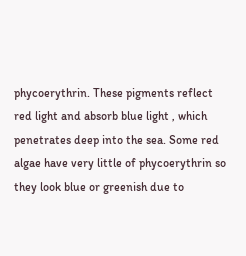phycoerythrin. These pigments reflect red light and absorb blue light , which penetrates deep into the sea. Some red algae have very little of phycoerythrin so they look blue or greenish due to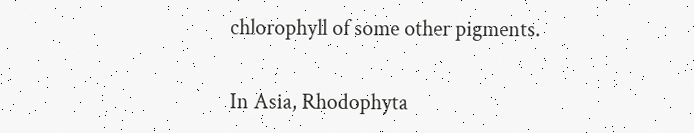chlorophyll of some other pigments.

In Asia, Rhodophyta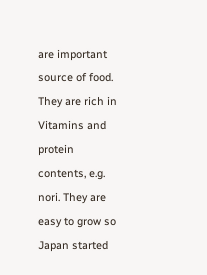are important source of food. They are rich in Vitamins and protein contents, e.g. nori. They are easy to grow so Japan started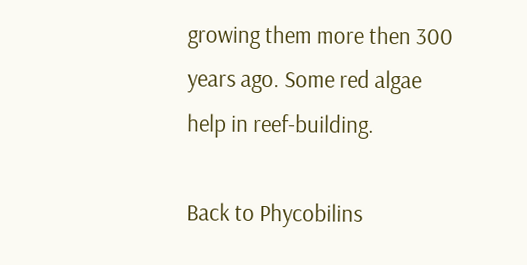growing them more then 300 years ago. Some red algae help in reef-building.

Back to Phycobilins